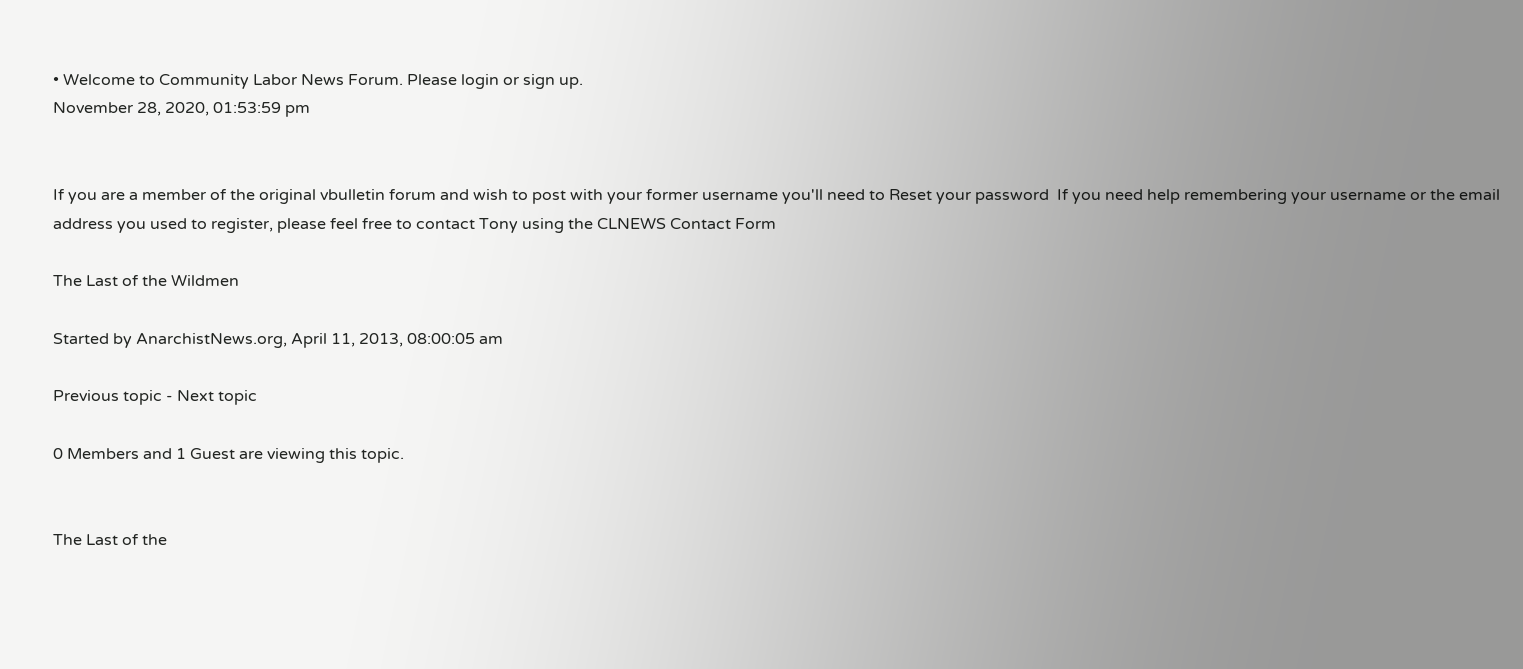• Welcome to Community Labor News Forum. Please login or sign up.
November 28, 2020, 01:53:59 pm


If you are a member of the original vbulletin forum and wish to post with your former username you'll need to Reset your password  If you need help remembering your username or the email address you used to register, please feel free to contact Tony using the CLNEWS Contact Form

The Last of the Wildmen

Started by AnarchistNews.org, April 11, 2013, 08:00:05 am

Previous topic - Next topic

0 Members and 1 Guest are viewing this topic.


The Last of the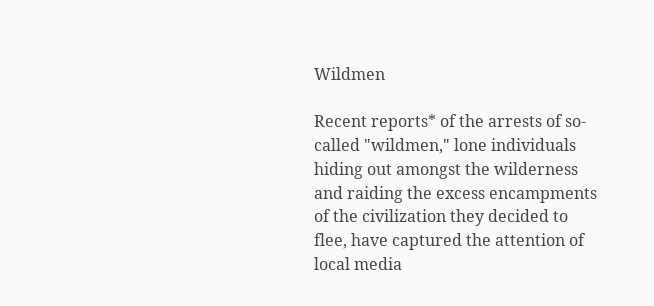Wildmen

Recent reports* of the arrests of so-called "wildmen," lone individuals hiding out amongst the wilderness and raiding the excess encampments of the civilization they decided to flee, have captured the attention of local media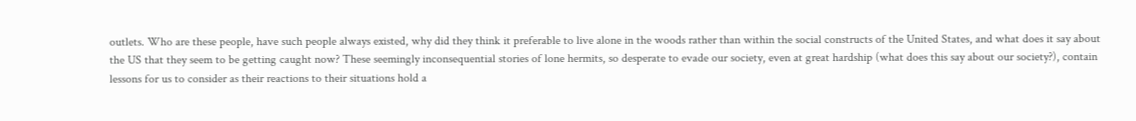outlets. Who are these people, have such people always existed, why did they think it preferable to live alone in the woods rather than within the social constructs of the United States, and what does it say about the US that they seem to be getting caught now? These seemingly inconsequential stories of lone hermits, so desperate to evade our society, even at great hardship (what does this say about our society?), contain lessons for us to consider as their reactions to their situations hold a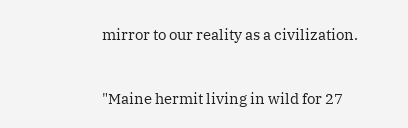mirror to our reality as a civilization.


"Maine hermit living in wild for 27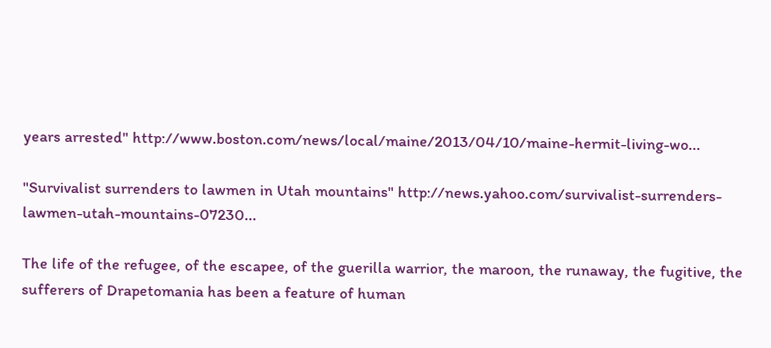years arrested" http://www.boston.com/news/local/maine/2013/04/10/maine-hermit-living-wo...

"Survivalist surrenders to lawmen in Utah mountains" http://news.yahoo.com/survivalist-surrenders-lawmen-utah-mountains-07230...

The life of the refugee, of the escapee, of the guerilla warrior, the maroon, the runaway, the fugitive, the sufferers of Drapetomania has been a feature of human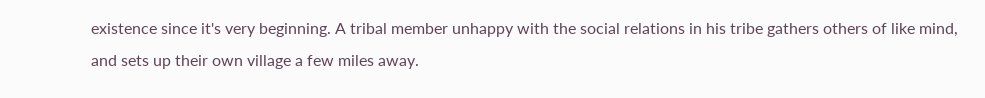existence since it's very beginning. A tribal member unhappy with the social relations in his tribe gathers others of like mind, and sets up their own village a few miles away.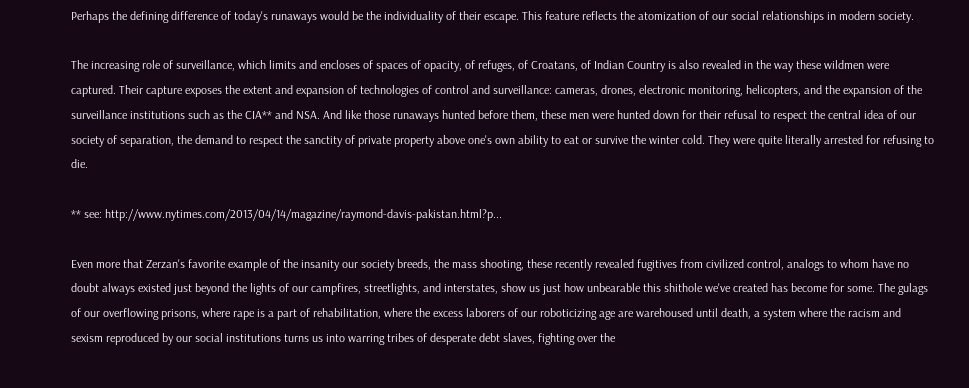Perhaps the defining difference of today's runaways would be the individuality of their escape. This feature reflects the atomization of our social relationships in modern society.

The increasing role of surveillance, which limits and encloses of spaces of opacity, of refuges, of Croatans, of Indian Country is also revealed in the way these wildmen were captured. Their capture exposes the extent and expansion of technologies of control and surveillance: cameras, drones, electronic monitoring, helicopters, and the expansion of the surveillance institutions such as the CIA** and NSA. And like those runaways hunted before them, these men were hunted down for their refusal to respect the central idea of our society of separation, the demand to respect the sanctity of private property above one's own ability to eat or survive the winter cold. They were quite literally arrested for refusing to die.

** see: http://www.nytimes.com/2013/04/14/magazine/raymond-davis-pakistan.html?p...

Even more that Zerzan's favorite example of the insanity our society breeds, the mass shooting, these recently revealed fugitives from civilized control, analogs to whom have no doubt always existed just beyond the lights of our campfires, streetlights, and interstates, show us just how unbearable this shithole we've created has become for some. The gulags of our overflowing prisons, where rape is a part of rehabilitation, where the excess laborers of our roboticizing age are warehoused until death, a system where the racism and sexism reproduced by our social institutions turns us into warring tribes of desperate debt slaves, fighting over the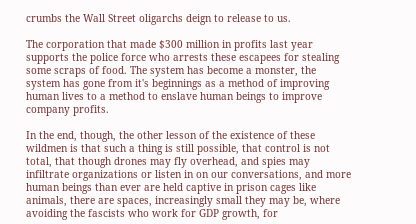crumbs the Wall Street oligarchs deign to release to us.

The corporation that made $300 million in profits last year supports the police force who arrests these escapees for stealing some scraps of food. The system has become a monster, the system has gone from it's beginnings as a method of improving human lives to a method to enslave human beings to improve company profits.

In the end, though, the other lesson of the existence of these wildmen is that such a thing is still possible, that control is not total, that though drones may fly overhead, and spies may infiltrate organizations or listen in on our conversations, and more human beings than ever are held captive in prison cages like animals, there are spaces, increasingly small they may be, where avoiding the fascists who work for GDP growth, for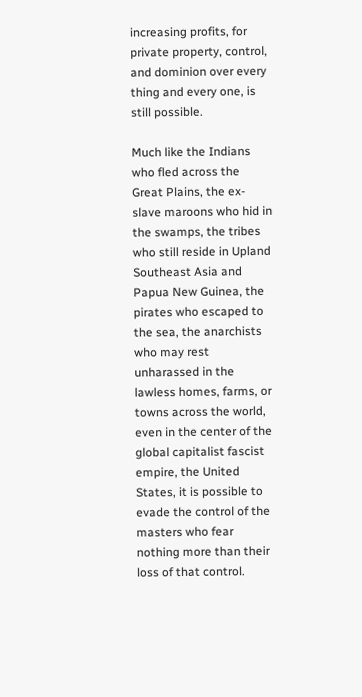increasing profits, for private property, control, and dominion over every thing and every one, is still possible.

Much like the Indians who fled across the Great Plains, the ex-slave maroons who hid in the swamps, the tribes who still reside in Upland Southeast Asia and Papua New Guinea, the pirates who escaped to the sea, the anarchists who may rest unharassed in the lawless homes, farms, or towns across the world, even in the center of the global capitalist fascist empire, the United States, it is possible to evade the control of the masters who fear nothing more than their loss of that control.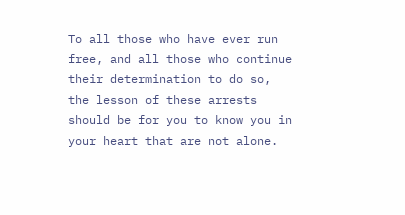To all those who have ever run free, and all those who continue their determination to do so, the lesson of these arrests should be for you to know you in your heart that are not alone.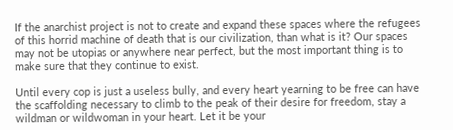If the anarchist project is not to create and expand these spaces where the refugees of this horrid machine of death that is our civilization, than what is it? Our spaces may not be utopias or anywhere near perfect, but the most important thing is to make sure that they continue to exist.

Until every cop is just a useless bully, and every heart yearning to be free can have the scaffolding necessary to climb to the peak of their desire for freedom, stay a wildman or wildwoman in your heart. Let it be your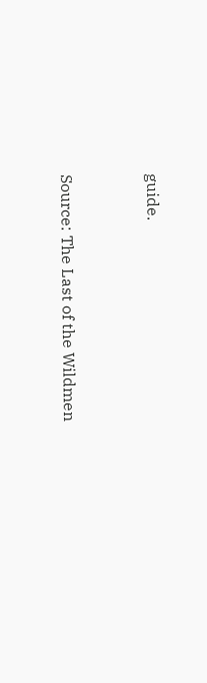guide.


Source: The Last of the Wildmen